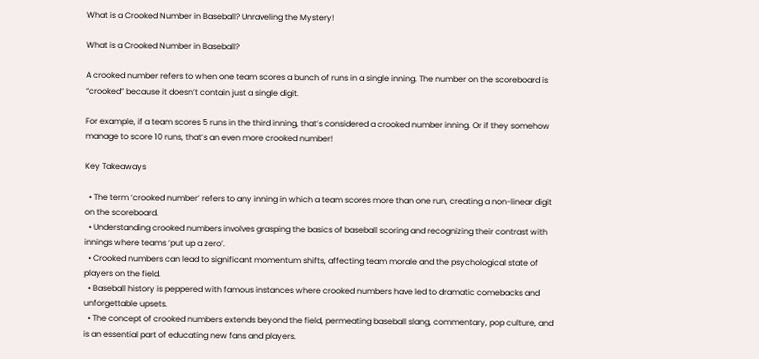What is a Crooked Number in Baseball? Unraveling the Mystery!

What is a Crooked Number in Baseball?

A crooked number refers to when one team scores a bunch of runs in a single inning. The number on the scoreboard is “crooked” because it doesn’t contain just a single digit.

For example, if a team scores 5 runs in the third inning, that’s considered a crooked number inning. Or if they somehow manage to score 10 runs, that’s an even more crooked number!

Key Takeaways

  • The term ‘crooked number’ refers to any inning in which a team scores more than one run, creating a non-linear digit on the scoreboard.
  • Understanding crooked numbers involves grasping the basics of baseball scoring and recognizing their contrast with innings where teams ‘put up a zero’.
  • Crooked numbers can lead to significant momentum shifts, affecting team morale and the psychological state of players on the field.
  • Baseball history is peppered with famous instances where crooked numbers have led to dramatic comebacks and unforgettable upsets.
  • The concept of crooked numbers extends beyond the field, permeating baseball slang, commentary, pop culture, and is an essential part of educating new fans and players.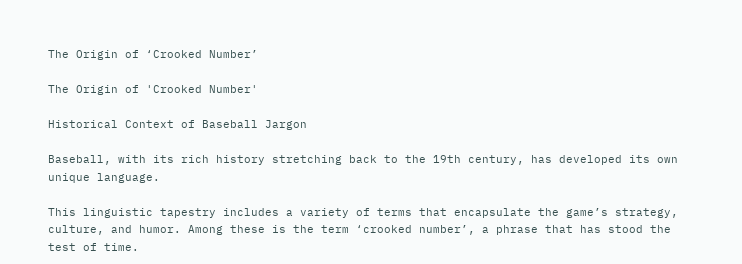The Origin of ‘Crooked Number’

The Origin of 'Crooked Number'

Historical Context of Baseball Jargon

Baseball, with its rich history stretching back to the 19th century, has developed its own unique language.

This linguistic tapestry includes a variety of terms that encapsulate the game’s strategy, culture, and humor. Among these is the term ‘crooked number’, a phrase that has stood the test of time.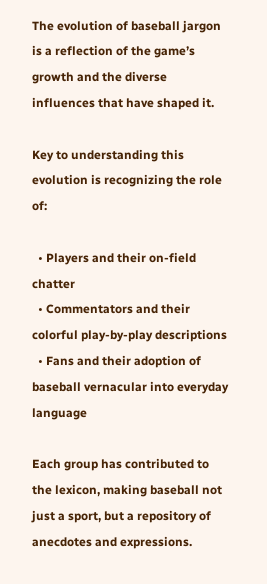The evolution of baseball jargon is a reflection of the game’s growth and the diverse influences that have shaped it.

Key to understanding this evolution is recognizing the role of:

  • Players and their on-field chatter
  • Commentators and their colorful play-by-play descriptions
  • Fans and their adoption of baseball vernacular into everyday language

Each group has contributed to the lexicon, making baseball not just a sport, but a repository of anecdotes and expressions.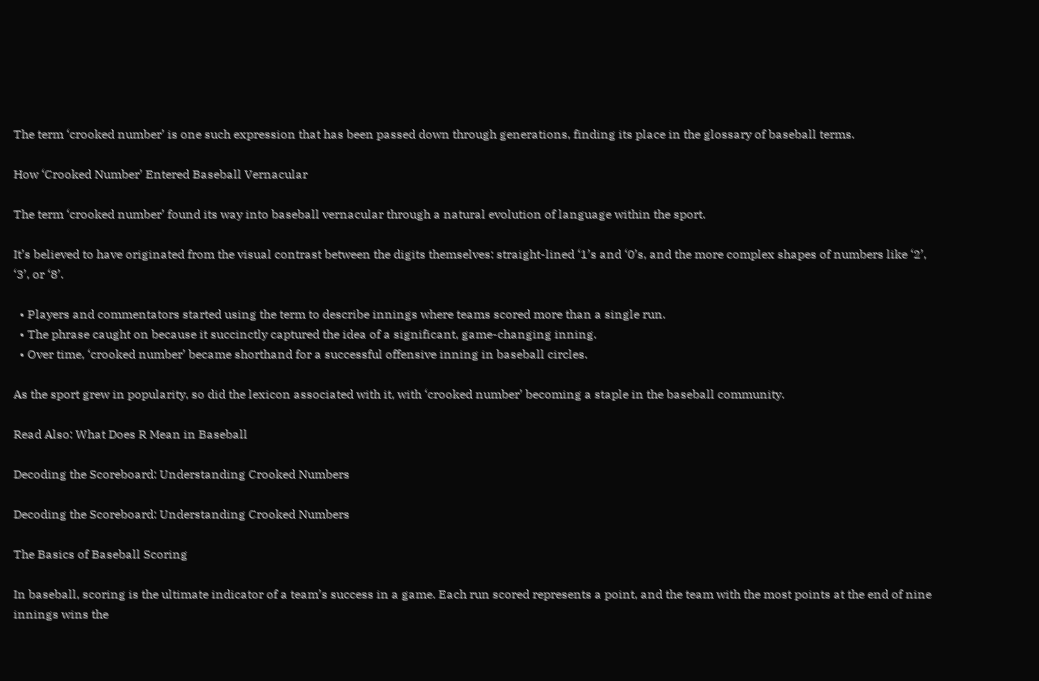The term ‘crooked number’ is one such expression that has been passed down through generations, finding its place in the glossary of baseball terms.

How ‘Crooked Number’ Entered Baseball Vernacular

The term ‘crooked number’ found its way into baseball vernacular through a natural evolution of language within the sport.

It’s believed to have originated from the visual contrast between the digits themselves: straight-lined ‘1’s and ‘0’s, and the more complex shapes of numbers like ‘2’, ‘3’, or ‘8’.

  • Players and commentators started using the term to describe innings where teams scored more than a single run.
  • The phrase caught on because it succinctly captured the idea of a significant, game-changing inning.
  • Over time, ‘crooked number’ became shorthand for a successful offensive inning in baseball circles.

As the sport grew in popularity, so did the lexicon associated with it, with ‘crooked number’ becoming a staple in the baseball community.

Read Also: What Does R Mean in Baseball

Decoding the Scoreboard: Understanding Crooked Numbers

Decoding the Scoreboard: Understanding Crooked Numbers

The Basics of Baseball Scoring

In baseball, scoring is the ultimate indicator of a team’s success in a game. Each run scored represents a point, and the team with the most points at the end of nine innings wins the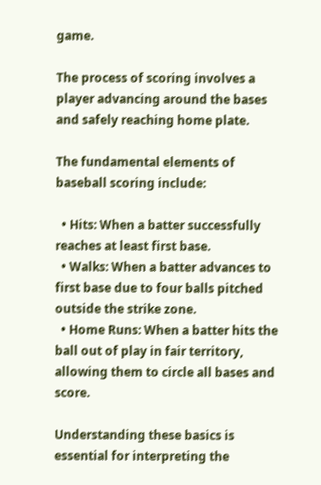game.

The process of scoring involves a player advancing around the bases and safely reaching home plate.

The fundamental elements of baseball scoring include:

  • Hits: When a batter successfully reaches at least first base.
  • Walks: When a batter advances to first base due to four balls pitched outside the strike zone.
  • Home Runs: When a batter hits the ball out of play in fair territory, allowing them to circle all bases and score.

Understanding these basics is essential for interpreting the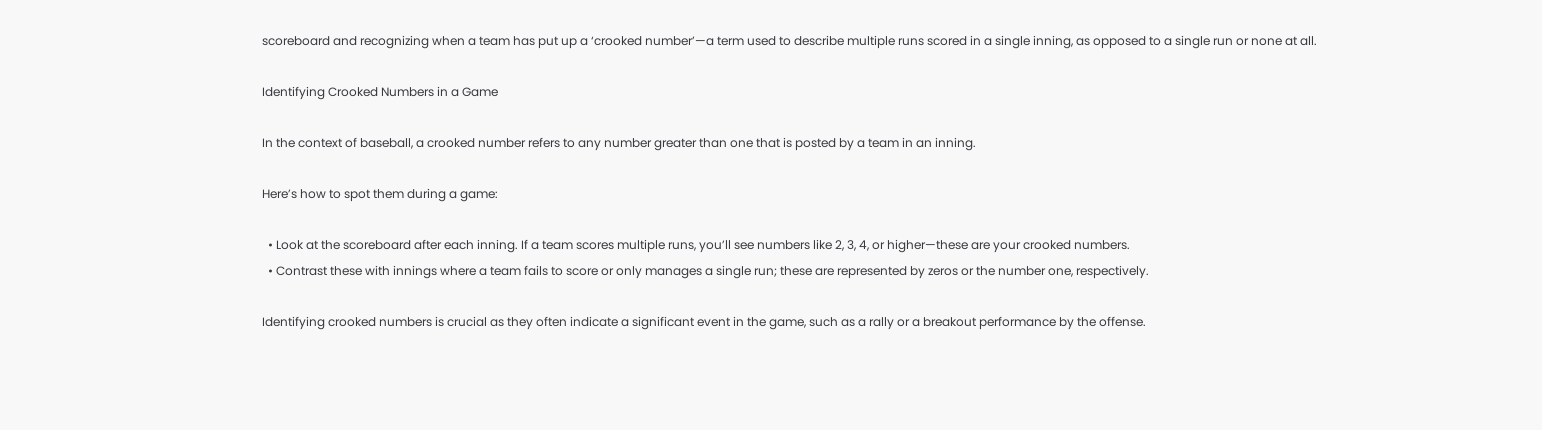scoreboard and recognizing when a team has put up a ‘crooked number’—a term used to describe multiple runs scored in a single inning, as opposed to a single run or none at all.

Identifying Crooked Numbers in a Game

In the context of baseball, a crooked number refers to any number greater than one that is posted by a team in an inning.

Here’s how to spot them during a game:

  • Look at the scoreboard after each inning. If a team scores multiple runs, you’ll see numbers like 2, 3, 4, or higher—these are your crooked numbers.
  • Contrast these with innings where a team fails to score or only manages a single run; these are represented by zeros or the number one, respectively.

Identifying crooked numbers is crucial as they often indicate a significant event in the game, such as a rally or a breakout performance by the offense.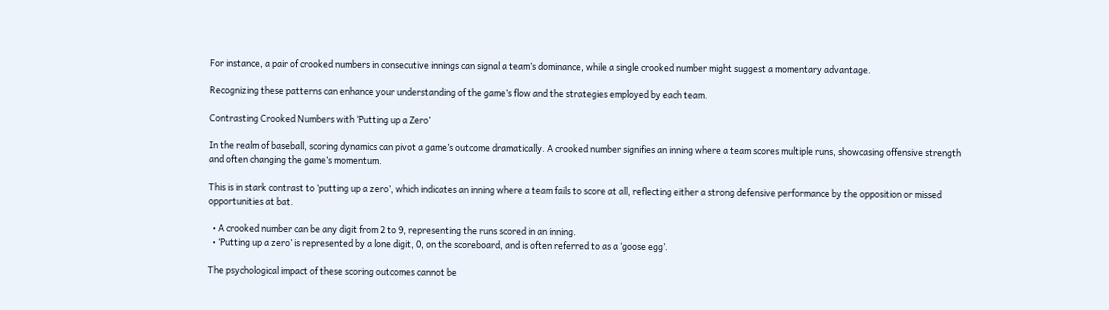For instance, a pair of crooked numbers in consecutive innings can signal a team’s dominance, while a single crooked number might suggest a momentary advantage.

Recognizing these patterns can enhance your understanding of the game’s flow and the strategies employed by each team.

Contrasting Crooked Numbers with ‘Putting up a Zero’

In the realm of baseball, scoring dynamics can pivot a game’s outcome dramatically. A crooked number signifies an inning where a team scores multiple runs, showcasing offensive strength and often changing the game’s momentum.

This is in stark contrast to ‘putting up a zero’, which indicates an inning where a team fails to score at all, reflecting either a strong defensive performance by the opposition or missed opportunities at bat.

  • A crooked number can be any digit from 2 to 9, representing the runs scored in an inning.
  • ‘Putting up a zero’ is represented by a lone digit, 0, on the scoreboard, and is often referred to as a ‘goose egg’.

The psychological impact of these scoring outcomes cannot be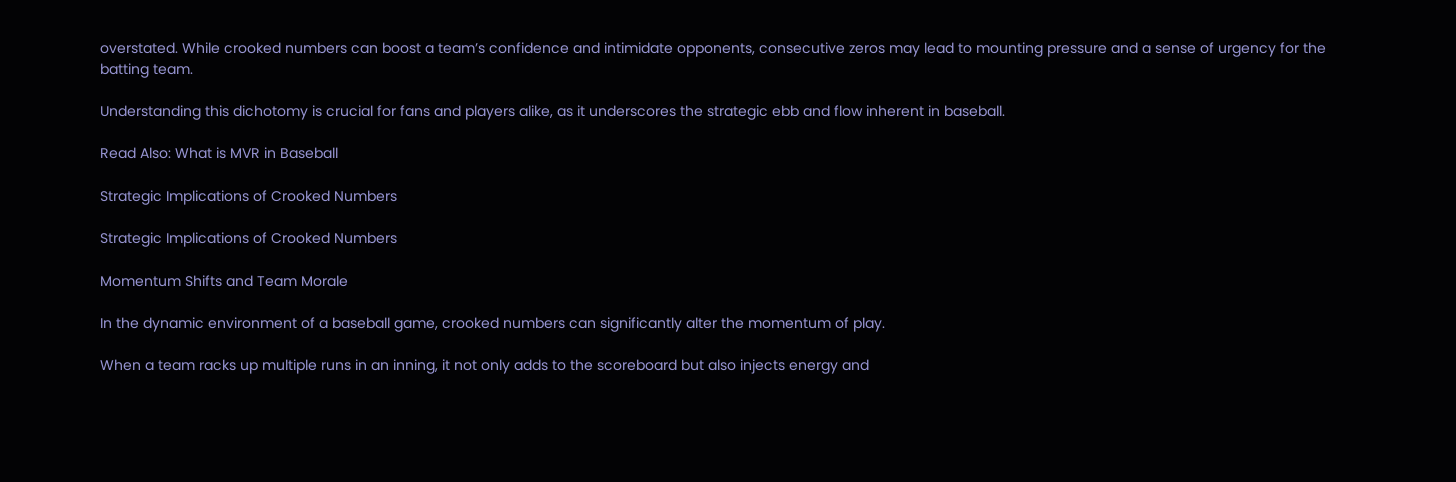overstated. While crooked numbers can boost a team’s confidence and intimidate opponents, consecutive zeros may lead to mounting pressure and a sense of urgency for the batting team.

Understanding this dichotomy is crucial for fans and players alike, as it underscores the strategic ebb and flow inherent in baseball.

Read Also: What is MVR in Baseball

Strategic Implications of Crooked Numbers

Strategic Implications of Crooked Numbers

Momentum Shifts and Team Morale

In the dynamic environment of a baseball game, crooked numbers can significantly alter the momentum of play.

When a team racks up multiple runs in an inning, it not only adds to the scoreboard but also injects energy and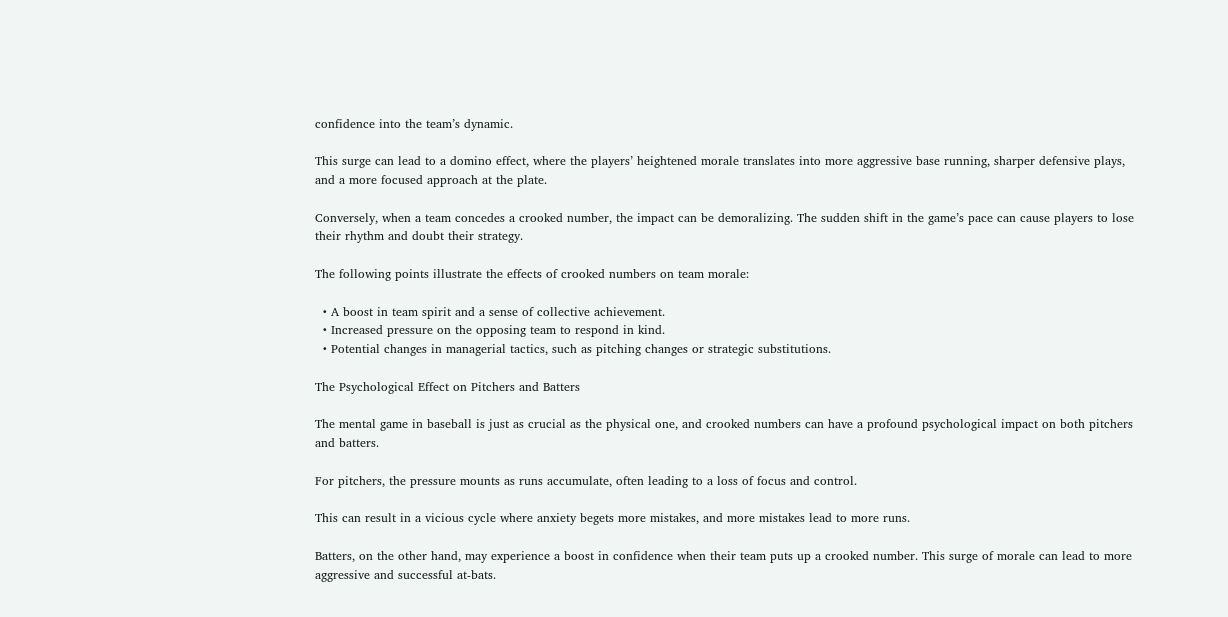confidence into the team’s dynamic.

This surge can lead to a domino effect, where the players’ heightened morale translates into more aggressive base running, sharper defensive plays, and a more focused approach at the plate.

Conversely, when a team concedes a crooked number, the impact can be demoralizing. The sudden shift in the game’s pace can cause players to lose their rhythm and doubt their strategy.

The following points illustrate the effects of crooked numbers on team morale:

  • A boost in team spirit and a sense of collective achievement.
  • Increased pressure on the opposing team to respond in kind.
  • Potential changes in managerial tactics, such as pitching changes or strategic substitutions.

The Psychological Effect on Pitchers and Batters

The mental game in baseball is just as crucial as the physical one, and crooked numbers can have a profound psychological impact on both pitchers and batters.

For pitchers, the pressure mounts as runs accumulate, often leading to a loss of focus and control.

This can result in a vicious cycle where anxiety begets more mistakes, and more mistakes lead to more runs.

Batters, on the other hand, may experience a boost in confidence when their team puts up a crooked number. This surge of morale can lead to more aggressive and successful at-bats.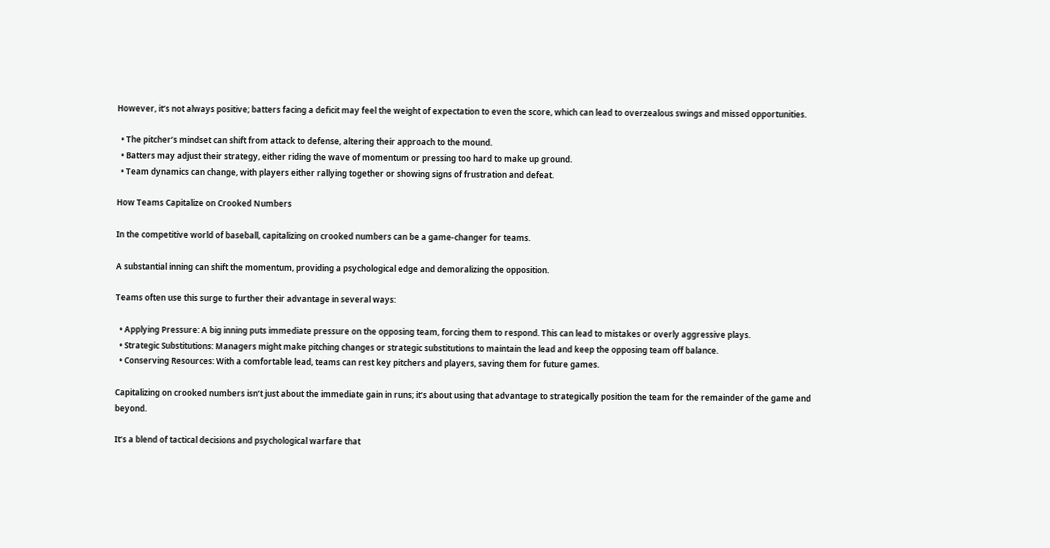However, it’s not always positive; batters facing a deficit may feel the weight of expectation to even the score, which can lead to overzealous swings and missed opportunities.

  • The pitcher’s mindset can shift from attack to defense, altering their approach to the mound.
  • Batters may adjust their strategy, either riding the wave of momentum or pressing too hard to make up ground.
  • Team dynamics can change, with players either rallying together or showing signs of frustration and defeat.

How Teams Capitalize on Crooked Numbers

In the competitive world of baseball, capitalizing on crooked numbers can be a game-changer for teams.

A substantial inning can shift the momentum, providing a psychological edge and demoralizing the opposition.

Teams often use this surge to further their advantage in several ways:

  • Applying Pressure: A big inning puts immediate pressure on the opposing team, forcing them to respond. This can lead to mistakes or overly aggressive plays.
  • Strategic Substitutions: Managers might make pitching changes or strategic substitutions to maintain the lead and keep the opposing team off balance.
  • Conserving Resources: With a comfortable lead, teams can rest key pitchers and players, saving them for future games.

Capitalizing on crooked numbers isn’t just about the immediate gain in runs; it’s about using that advantage to strategically position the team for the remainder of the game and beyond.

It’s a blend of tactical decisions and psychological warfare that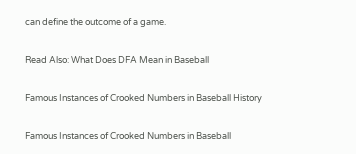can define the outcome of a game.

Read Also: What Does DFA Mean in Baseball

Famous Instances of Crooked Numbers in Baseball History

Famous Instances of Crooked Numbers in Baseball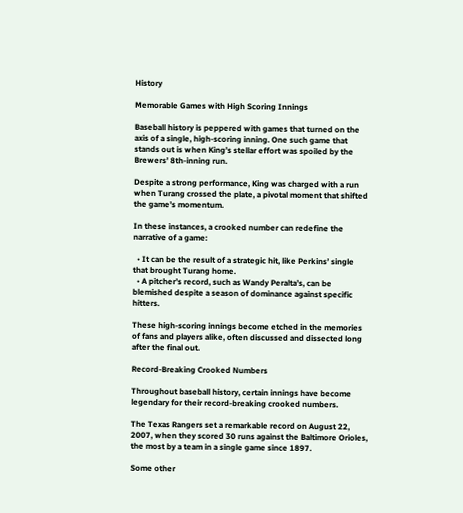History

Memorable Games with High Scoring Innings

Baseball history is peppered with games that turned on the axis of a single, high-scoring inning. One such game that stands out is when King’s stellar effort was spoiled by the Brewers’ 8th-inning run.

Despite a strong performance, King was charged with a run when Turang crossed the plate, a pivotal moment that shifted the game’s momentum.

In these instances, a crooked number can redefine the narrative of a game:

  • It can be the result of a strategic hit, like Perkins’ single that brought Turang home.
  • A pitcher’s record, such as Wandy Peralta’s, can be blemished despite a season of dominance against specific hitters.

These high-scoring innings become etched in the memories of fans and players alike, often discussed and dissected long after the final out.

Record-Breaking Crooked Numbers

Throughout baseball history, certain innings have become legendary for their record-breaking crooked numbers.

The Texas Rangers set a remarkable record on August 22, 2007, when they scored 30 runs against the Baltimore Orioles, the most by a team in a single game since 1897.

Some other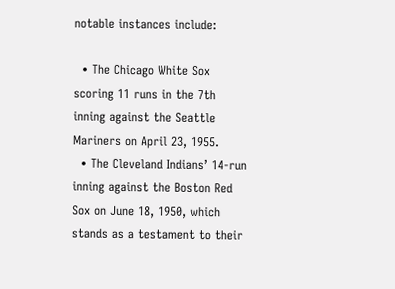notable instances include:

  • The Chicago White Sox scoring 11 runs in the 7th inning against the Seattle Mariners on April 23, 1955.
  • The Cleveland Indians’ 14-run inning against the Boston Red Sox on June 18, 1950, which stands as a testament to their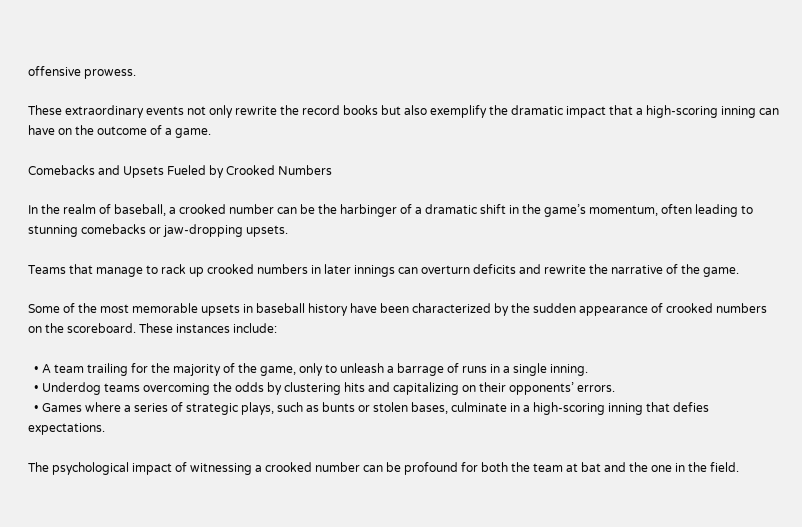offensive prowess.

These extraordinary events not only rewrite the record books but also exemplify the dramatic impact that a high-scoring inning can have on the outcome of a game.

Comebacks and Upsets Fueled by Crooked Numbers

In the realm of baseball, a crooked number can be the harbinger of a dramatic shift in the game’s momentum, often leading to stunning comebacks or jaw-dropping upsets.

Teams that manage to rack up crooked numbers in later innings can overturn deficits and rewrite the narrative of the game.

Some of the most memorable upsets in baseball history have been characterized by the sudden appearance of crooked numbers on the scoreboard. These instances include:

  • A team trailing for the majority of the game, only to unleash a barrage of runs in a single inning.
  • Underdog teams overcoming the odds by clustering hits and capitalizing on their opponents’ errors.
  • Games where a series of strategic plays, such as bunts or stolen bases, culminate in a high-scoring inning that defies expectations.

The psychological impact of witnessing a crooked number can be profound for both the team at bat and the one in the field.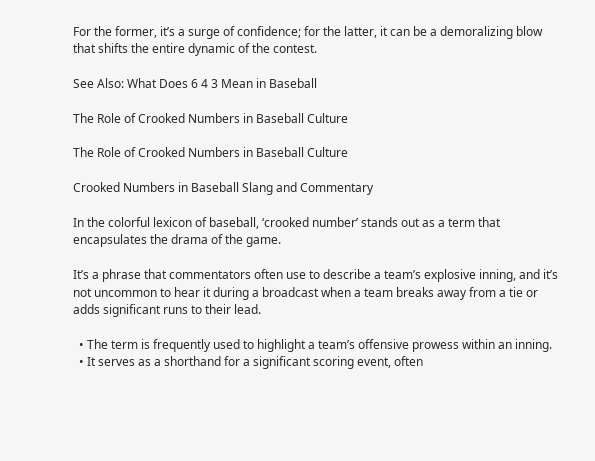For the former, it’s a surge of confidence; for the latter, it can be a demoralizing blow that shifts the entire dynamic of the contest.

See Also: What Does 6 4 3 Mean in Baseball

The Role of Crooked Numbers in Baseball Culture

The Role of Crooked Numbers in Baseball Culture

Crooked Numbers in Baseball Slang and Commentary

In the colorful lexicon of baseball, ‘crooked number’ stands out as a term that encapsulates the drama of the game.

It’s a phrase that commentators often use to describe a team’s explosive inning, and it’s not uncommon to hear it during a broadcast when a team breaks away from a tie or adds significant runs to their lead.

  • The term is frequently used to highlight a team’s offensive prowess within an inning.
  • It serves as a shorthand for a significant scoring event, often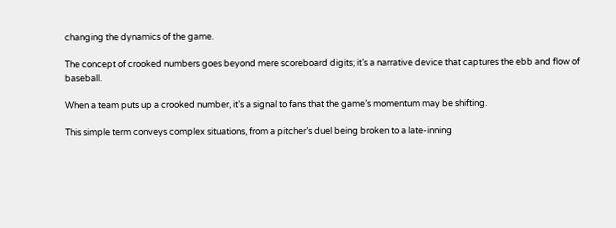changing the dynamics of the game.

The concept of crooked numbers goes beyond mere scoreboard digits; it’s a narrative device that captures the ebb and flow of baseball.

When a team puts up a crooked number, it’s a signal to fans that the game’s momentum may be shifting.

This simple term conveys complex situations, from a pitcher’s duel being broken to a late-inning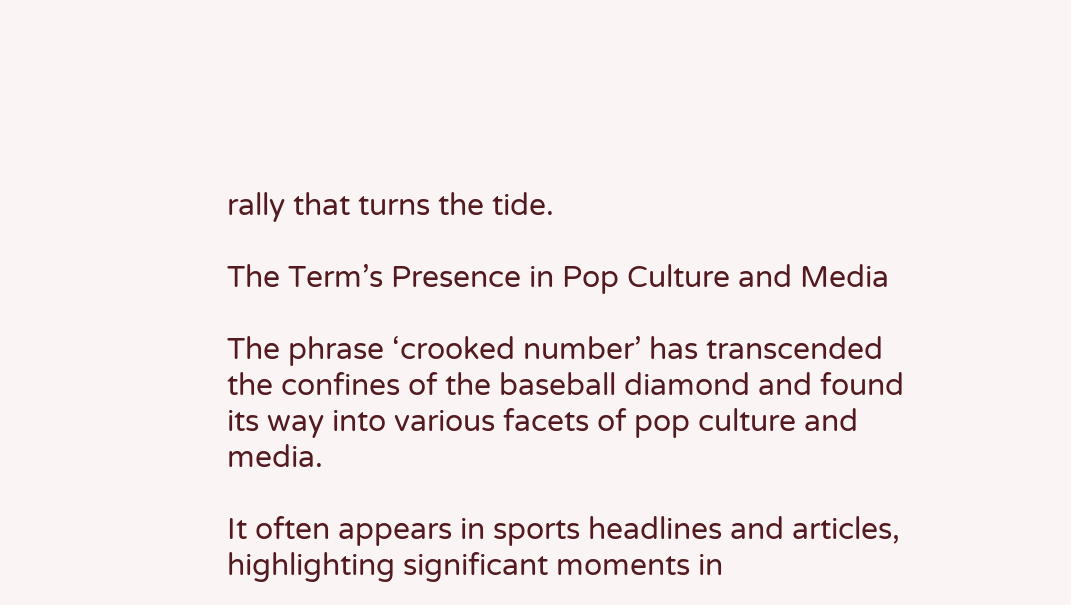rally that turns the tide.

The Term’s Presence in Pop Culture and Media

The phrase ‘crooked number’ has transcended the confines of the baseball diamond and found its way into various facets of pop culture and media.

It often appears in sports headlines and articles, highlighting significant moments in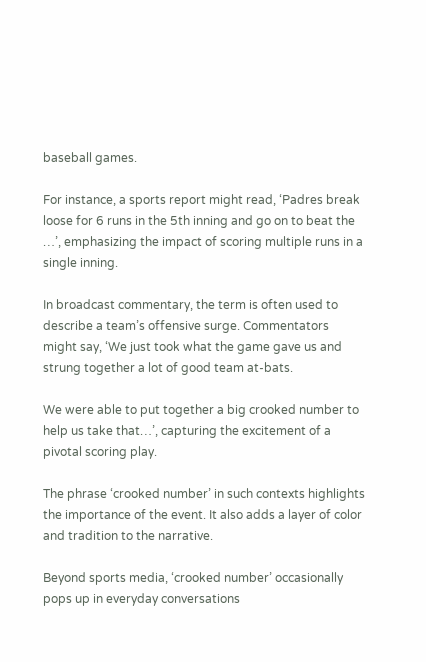baseball games.

For instance, a sports report might read, ‘Padres break loose for 6 runs in the 5th inning and go on to beat the …’, emphasizing the impact of scoring multiple runs in a single inning.

In broadcast commentary, the term is often used to describe a team’s offensive surge. Commentators might say, ‘We just took what the game gave us and strung together a lot of good team at-bats.

We were able to put together a big crooked number to help us take that…’, capturing the excitement of a pivotal scoring play.

The phrase ‘crooked number’ in such contexts highlights the importance of the event. It also adds a layer of color and tradition to the narrative.

Beyond sports media, ‘crooked number’ occasionally pops up in everyday conversations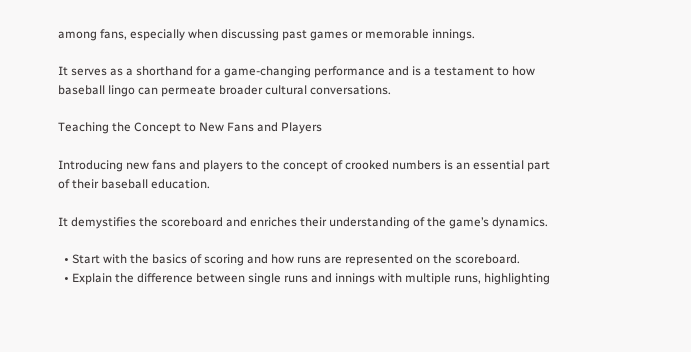among fans, especially when discussing past games or memorable innings.

It serves as a shorthand for a game-changing performance and is a testament to how baseball lingo can permeate broader cultural conversations.

Teaching the Concept to New Fans and Players

Introducing new fans and players to the concept of crooked numbers is an essential part of their baseball education.

It demystifies the scoreboard and enriches their understanding of the game’s dynamics.

  • Start with the basics of scoring and how runs are represented on the scoreboard.
  • Explain the difference between single runs and innings with multiple runs, highlighting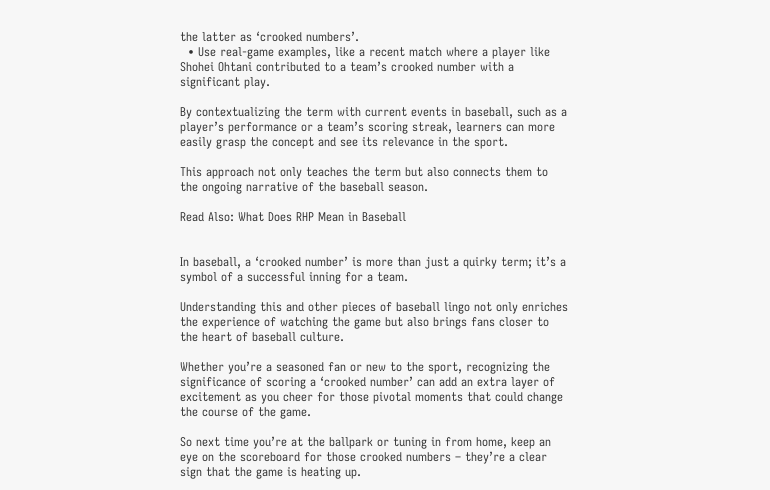the latter as ‘crooked numbers’.
  • Use real-game examples, like a recent match where a player like Shohei Ohtani contributed to a team’s crooked number with a significant play.

By contextualizing the term with current events in baseball, such as a player’s performance or a team’s scoring streak, learners can more easily grasp the concept and see its relevance in the sport.

This approach not only teaches the term but also connects them to the ongoing narrative of the baseball season.

Read Also: What Does RHP Mean in Baseball


In baseball, a ‘crooked number’ is more than just a quirky term; it’s a symbol of a successful inning for a team.

Understanding this and other pieces of baseball lingo not only enriches the experience of watching the game but also brings fans closer to the heart of baseball culture.

Whether you’re a seasoned fan or new to the sport, recognizing the significance of scoring a ‘crooked number’ can add an extra layer of excitement as you cheer for those pivotal moments that could change the course of the game.

So next time you’re at the ballpark or tuning in from home, keep an eye on the scoreboard for those crooked numbers – they’re a clear sign that the game is heating up.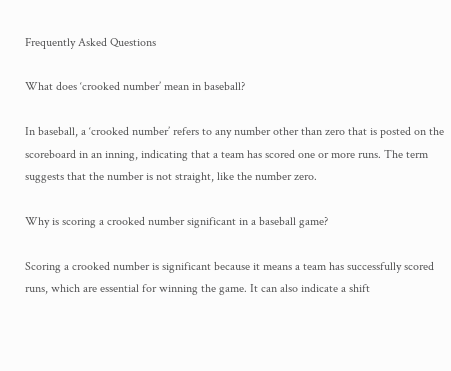Frequently Asked Questions

What does ‘crooked number’ mean in baseball?

In baseball, a ‘crooked number’ refers to any number other than zero that is posted on the scoreboard in an inning, indicating that a team has scored one or more runs. The term suggests that the number is not straight, like the number zero.

Why is scoring a crooked number significant in a baseball game?

Scoring a crooked number is significant because it means a team has successfully scored runs, which are essential for winning the game. It can also indicate a shift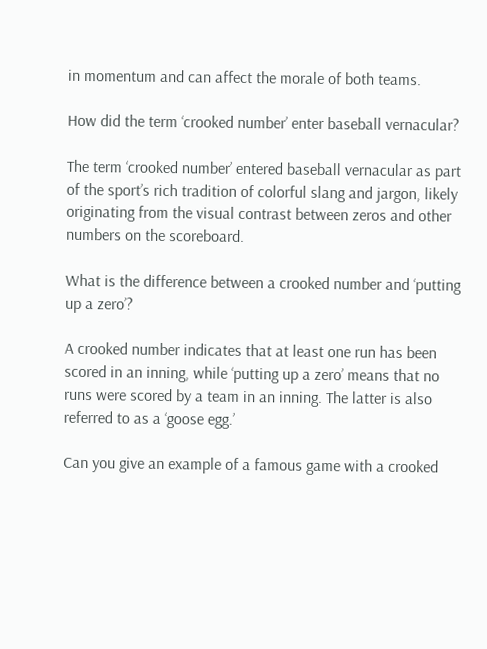in momentum and can affect the morale of both teams.

How did the term ‘crooked number’ enter baseball vernacular?

The term ‘crooked number’ entered baseball vernacular as part of the sport’s rich tradition of colorful slang and jargon, likely originating from the visual contrast between zeros and other numbers on the scoreboard.

What is the difference between a crooked number and ‘putting up a zero’?

A crooked number indicates that at least one run has been scored in an inning, while ‘putting up a zero’ means that no runs were scored by a team in an inning. The latter is also referred to as a ‘goose egg.’

Can you give an example of a famous game with a crooked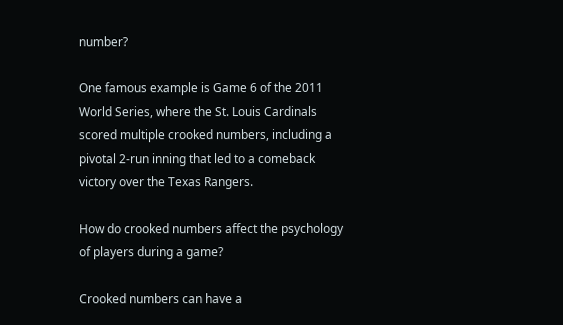number?

One famous example is Game 6 of the 2011 World Series, where the St. Louis Cardinals scored multiple crooked numbers, including a pivotal 2-run inning that led to a comeback victory over the Texas Rangers.

How do crooked numbers affect the psychology of players during a game?

Crooked numbers can have a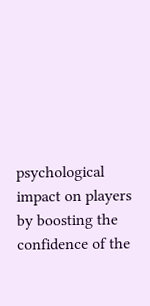psychological impact on players by boosting the confidence of the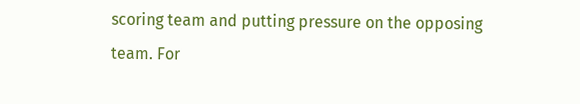scoring team and putting pressure on the opposing team. For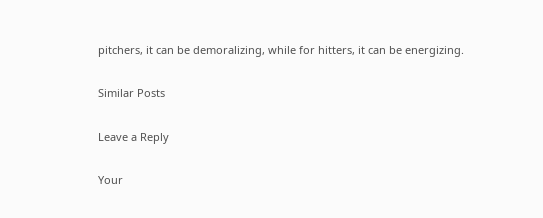pitchers, it can be demoralizing, while for hitters, it can be energizing.

Similar Posts

Leave a Reply

Your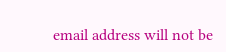email address will not be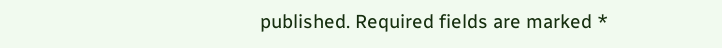published. Required fields are marked *